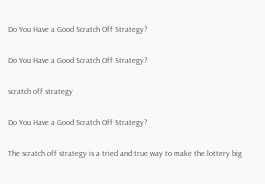Do You Have a Good Scratch Off Strategy?

Do You Have a Good Scratch Off Strategy?

scratch off strategy

Do You Have a Good Scratch Off Strategy?

The scratch off strategy is a tried and true way to make the lottery big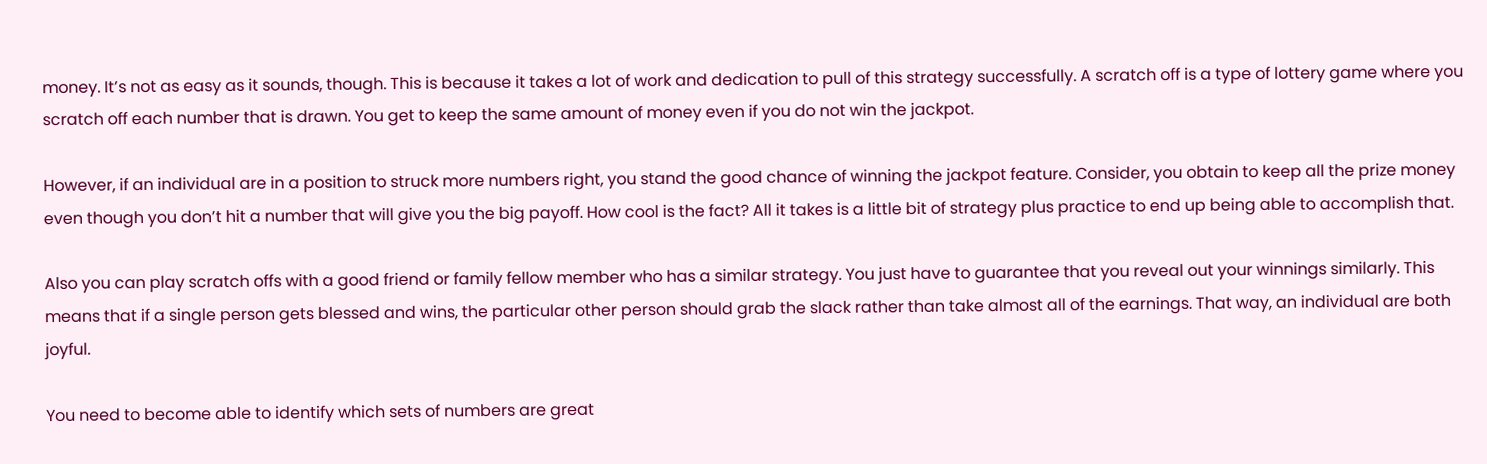money. It’s not as easy as it sounds, though. This is because it takes a lot of work and dedication to pull of this strategy successfully. A scratch off is a type of lottery game where you scratch off each number that is drawn. You get to keep the same amount of money even if you do not win the jackpot.

However, if an individual are in a position to struck more numbers right, you stand the good chance of winning the jackpot feature. Consider, you obtain to keep all the prize money even though you don’t hit a number that will give you the big payoff. How cool is the fact? All it takes is a little bit of strategy plus practice to end up being able to accomplish that.

Also you can play scratch offs with a good friend or family fellow member who has a similar strategy. You just have to guarantee that you reveal out your winnings similarly. This means that if a single person gets blessed and wins, the particular other person should grab the slack rather than take almost all of the earnings. That way, an individual are both joyful.

You need to become able to identify which sets of numbers are great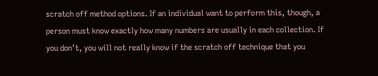scratch off method options. If an individual want to perform this, though, a person must know exactly how many numbers are usually in each collection. If you don’t, you will not really know if the scratch off technique that you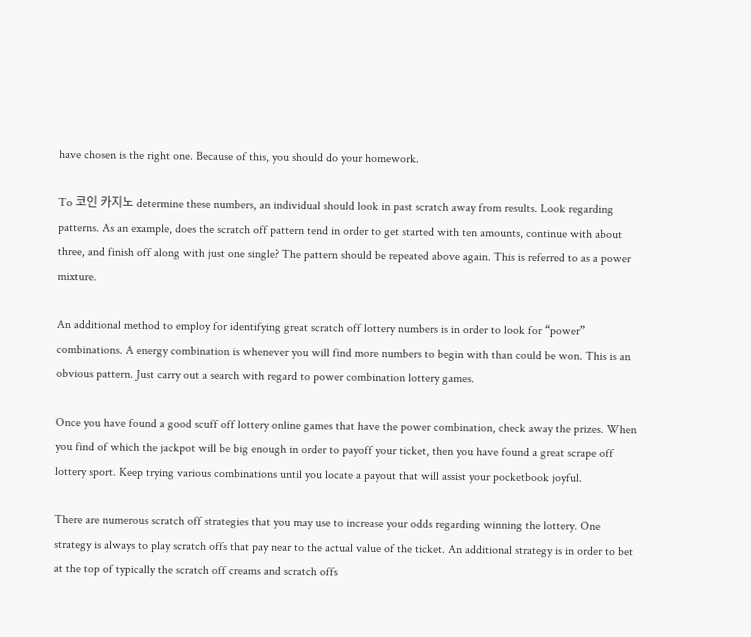have chosen is the right one. Because of this, you should do your homework.

To 코인 카지노 determine these numbers, an individual should look in past scratch away from results. Look regarding patterns. As an example, does the scratch off pattern tend in order to get started with ten amounts, continue with about three, and finish off along with just one single? The pattern should be repeated above again. This is referred to as a power mixture.

An additional method to employ for identifying great scratch off lottery numbers is in order to look for “power” combinations. A energy combination is whenever you will find more numbers to begin with than could be won. This is an obvious pattern. Just carry out a search with regard to power combination lottery games.

Once you have found a good scuff off lottery online games that have the power combination, check away the prizes. When you find of which the jackpot will be big enough in order to payoff your ticket, then you have found a great scrape off lottery sport. Keep trying various combinations until you locate a payout that will assist your pocketbook joyful.

There are numerous scratch off strategies that you may use to increase your odds regarding winning the lottery. One strategy is always to play scratch offs that pay near to the actual value of the ticket. An additional strategy is in order to bet at the top of typically the scratch off creams and scratch offs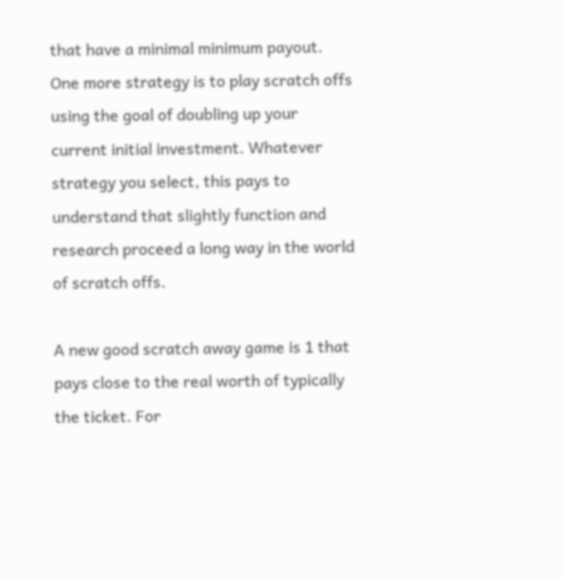that have a minimal minimum payout. One more strategy is to play scratch offs using the goal of doubling up your current initial investment. Whatever strategy you select, this pays to understand that slightly function and research proceed a long way in the world of scratch offs.

A new good scratch away game is 1 that pays close to the real worth of typically the ticket. For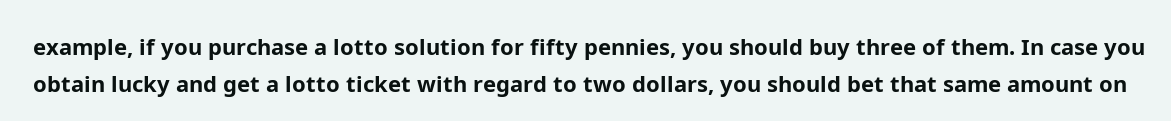example, if you purchase a lotto solution for fifty pennies, you should buy three of them. In case you obtain lucky and get a lotto ticket with regard to two dollars, you should bet that same amount on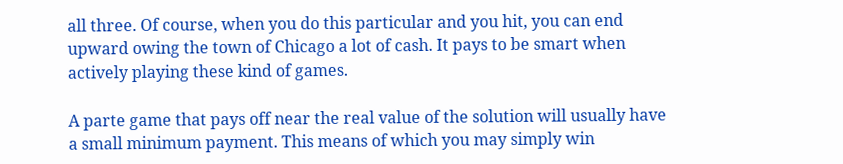all three. Of course, when you do this particular and you hit, you can end upward owing the town of Chicago a lot of cash. It pays to be smart when actively playing these kind of games.

A parte game that pays off near the real value of the solution will usually have a small minimum payment. This means of which you may simply win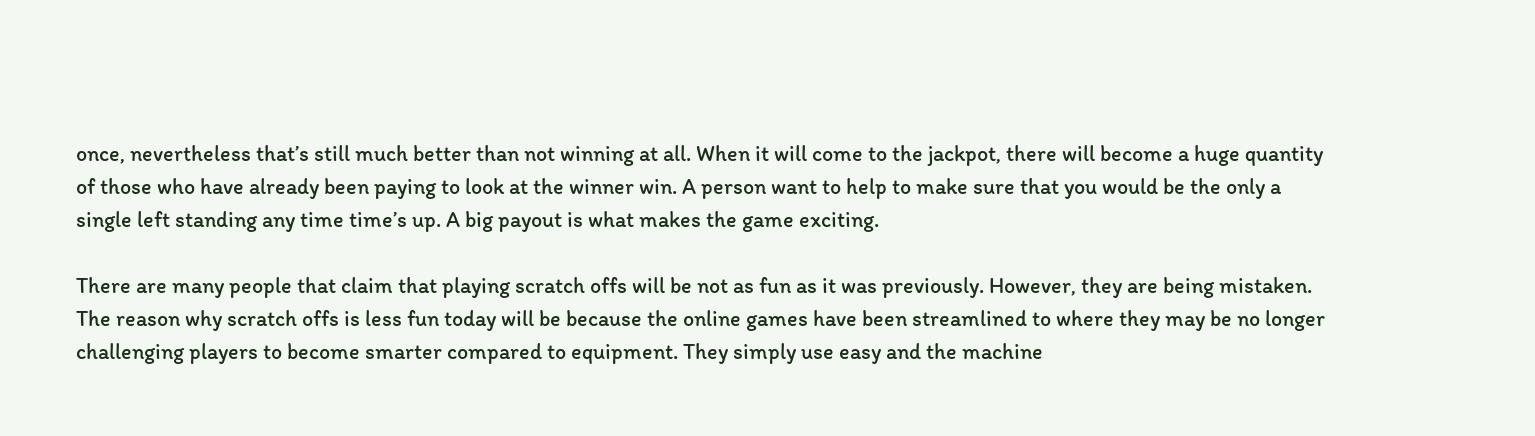once, nevertheless that’s still much better than not winning at all. When it will come to the jackpot, there will become a huge quantity of those who have already been paying to look at the winner win. A person want to help to make sure that you would be the only a single left standing any time time’s up. A big payout is what makes the game exciting.

There are many people that claim that playing scratch offs will be not as fun as it was previously. However, they are being mistaken. The reason why scratch offs is less fun today will be because the online games have been streamlined to where they may be no longer challenging players to become smarter compared to equipment. They simply use easy and the machine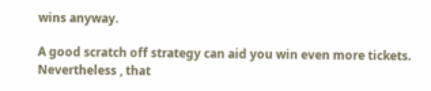wins anyway.

A good scratch off strategy can aid you win even more tickets. Nevertheless , that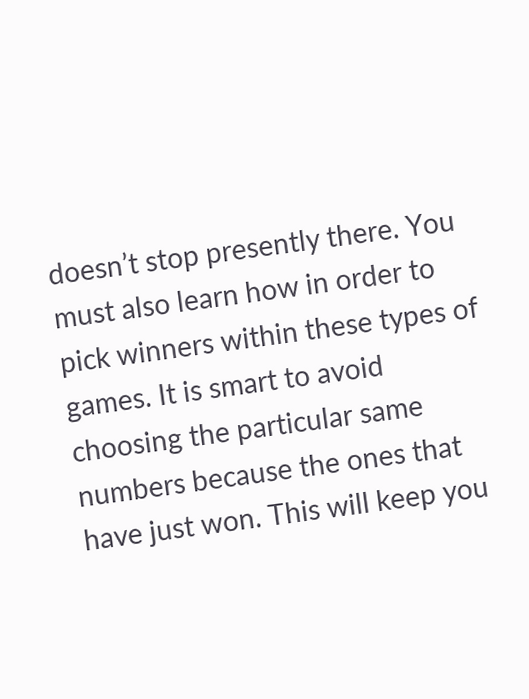doesn’t stop presently there. You must also learn how in order to pick winners within these types of games. It is smart to avoid choosing the particular same numbers because the ones that have just won. This will keep you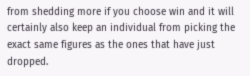from shedding more if you choose win and it will certainly also keep an individual from picking the exact same figures as the ones that have just dropped.